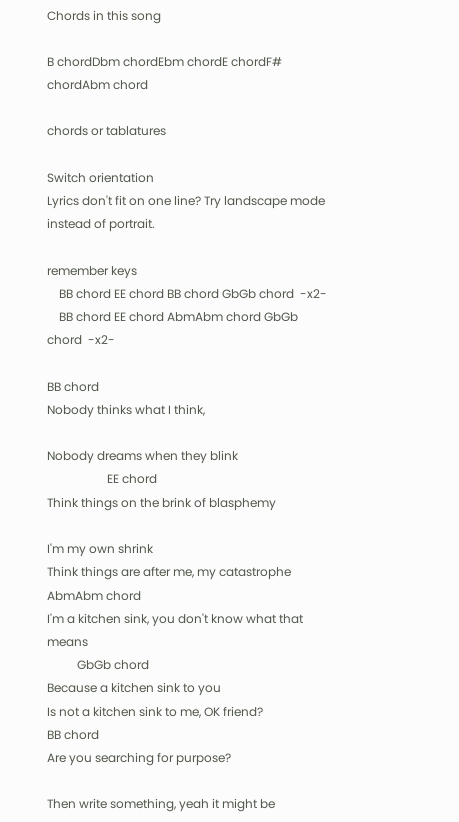Chords in this song

B chordDbm chordEbm chordE chordF# chordAbm chord

chords or tablatures

Switch orientation
Lyrics don't fit on one line? Try landscape mode instead of portrait.

remember keys
    BB chord EE chord BB chord GbGb chord  -x2-
    BB chord EE chord AbmAbm chord GbGb chord  -x2-

BB chord
Nobody thinks what I think,

Nobody dreams when they blink
                    EE chord
Think things on the brink of blasphemy

I'm my own shrink
Think things are after me, my catastrophe
AbmAbm chord
I'm a kitchen sink, you don't know what that means
          GbGb chord
Because a kitchen sink to you
Is not a kitchen sink to me, OK friend?
BB chord
Are you searching for purpose?

Then write something, yeah it might be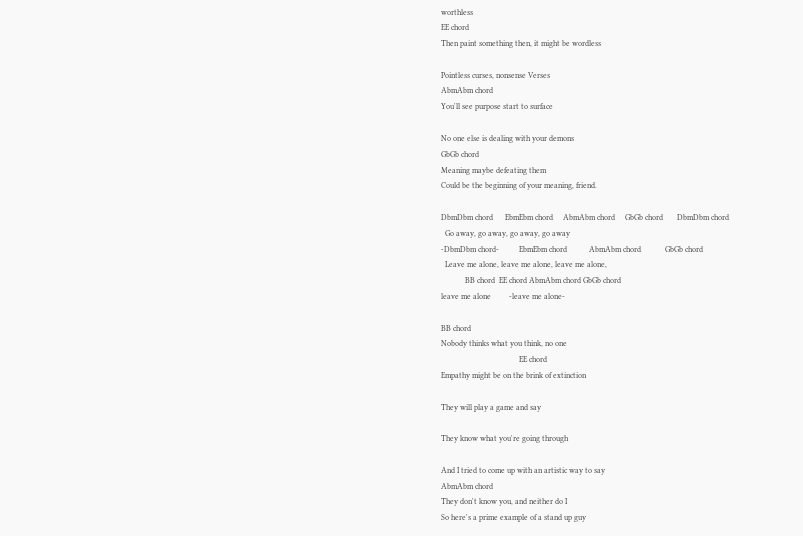worthless
EE chord
Then paint something then, it might be wordless

Pointless curses, nonsense Verses
AbmAbm chord
You'll see purpose start to surface

No one else is dealing with your demons
GbGb chord
Meaning maybe defeating them
Could be the beginning of your meaning, friend.

DbmDbm chord      EbmEbm chord     AbmAbm chord     GbGb chord       DbmDbm chord
  Go away, go away, go away, go away
-DbmDbm chord-          EbmEbm chord           AbmAbm chord            GbGb chord
  Leave me alone, leave me alone, leave me alone,
            BB chord  EE chord AbmAbm chord GbGb chord
leave me alone         -leave me alone-

BB chord
Nobody thinks what you think, no one
                                       EE chord
Empathy might be on the brink of extinction

They will play a game and say

They know what you're going through

And I tried to come up with an artistic way to say
AbmAbm chord
They don't know you, and neither do I
So here's a prime example of a stand up guy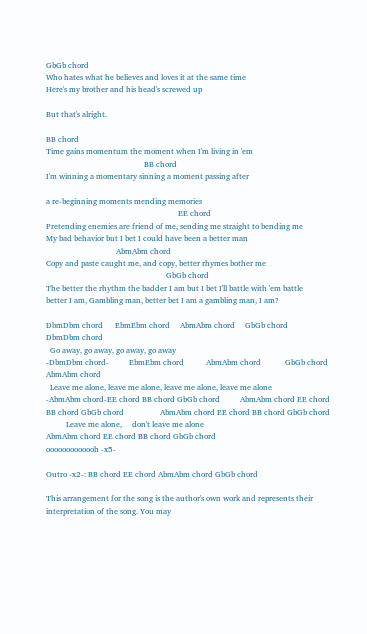GbGb chord
Who hates what he believes and loves it at the same time
Here's my brother and his head's screwed up

But that's alright.

BB chord
Time gains momentum the moment when I'm living in 'em
                                                 BB chord
I'm winning a momentary sinning a moment passing after

a re-beginning moments mending memories
                                                                  EE chord
Pretending enemies are friend of me, sending me straight to bending me
My bad behavior but I bet I could have been a better man
                                   AbmAbm chord
Copy and paste caught me, and copy, better rhymes bother me
                                                            GbGb chord
The better the rhythm the badder I am but I bet I'll battle with 'em battle
better I am, Gambling man, better bet I am a gambling man, I am?

DbmDbm chord      EbmEbm chord     AbmAbm chord     GbGb chord       DbmDbm chord
  Go away, go away, go away, go away
-DbmDbm chord-          EbmEbm chord           AbmAbm chord            GbGb chord                AbmAbm chord
  Leave me alone, leave me alone, leave me alone, leave me alone
-AbmAbm chord-EE chord BB chord GbGb chord          AbmAbm chord EE chord BB chord GbGb chord                  AbmAbm chord EE chord BB chord GbGb chord
          Leave me alone,     don't leave me alone
AbmAbm chord EE chord BB chord GbGb chord
ooooooooooooh -x5-

Outro -x2-: BB chord EE chord AbmAbm chord GbGb chord

This arrangement for the song is the author's own work and represents their interpretation of the song. You may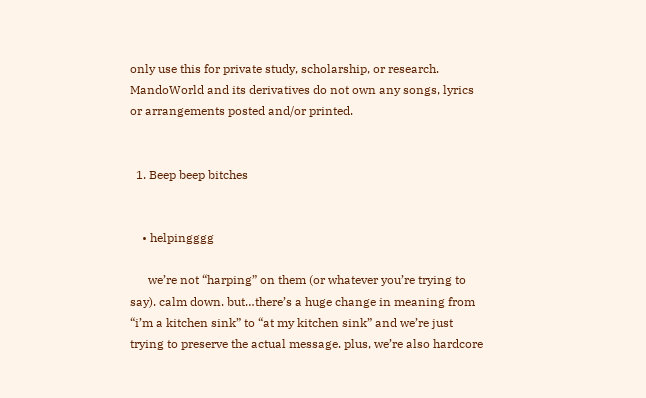only use this for private study, scholarship, or research. MandoWorld and its derivatives do not own any songs, lyrics or arrangements posted and/or printed.


  1. Beep beep bitches


    • helpingggg

      we’re not “harping” on them (or whatever you’re trying to say). calm down. but…there’s a huge change in meaning from “i’m a kitchen sink” to “at my kitchen sink” and we’re just trying to preserve the actual message. plus, we’re also hardcore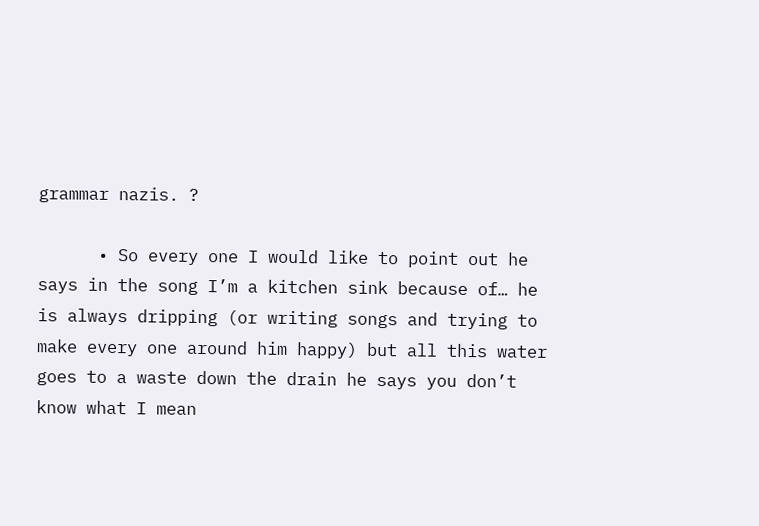grammar nazis. ?

      • So every one I would like to point out he says in the song I’m a kitchen sink because of… he is always dripping (or writing songs and trying to make every one around him happy) but all this water goes to a waste down the drain he says you don’t know what I mean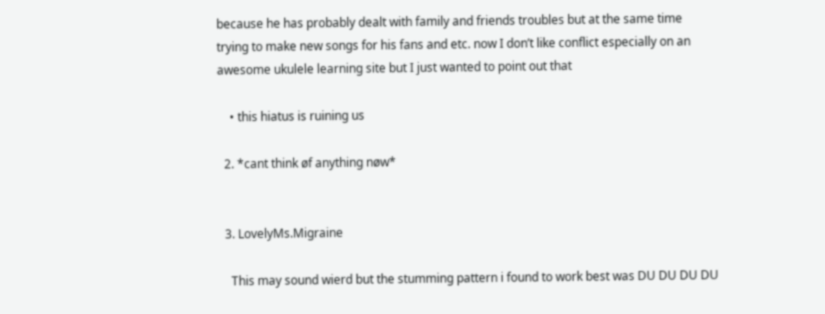because he has probably dealt with family and friends troubles but at the same time trying to make new songs for his fans and etc. now I don’t like conflict especially on an awesome ukulele learning site but I just wanted to point out that

    • this hiatus is ruining us

  2. *cant think øf anything nøw*


  3. LovelyMs.Migraine

    This may sound wierd but the stumming pattern i found to work best was DU DU DU DU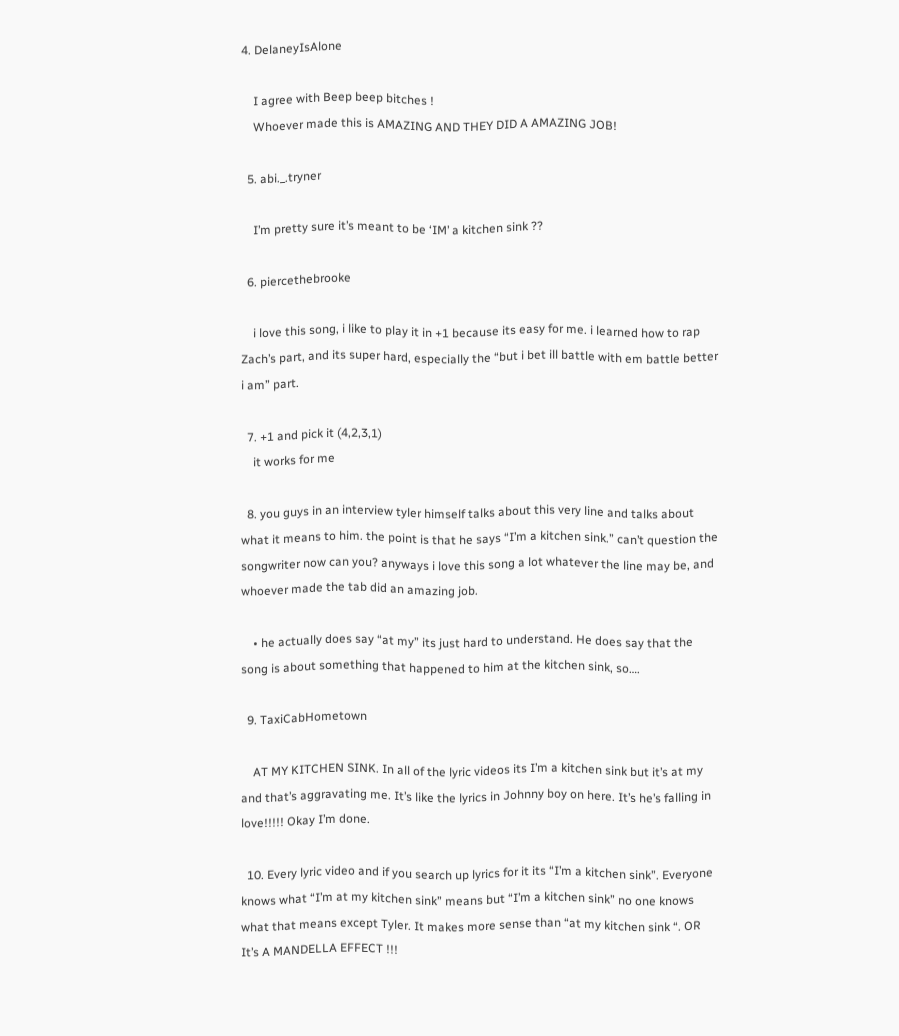4. DelaneyIsAlone

    I agree with Beep beep bitches !
    Whoever made this is AMAZING AND THEY DID A AMAZING JOB!

  5. abi._.tryner

    I’m pretty sure it’s meant to be ‘IM’ a kitchen sink ??

  6. piercethebrooke

    i love this song, i like to play it in +1 because its easy for me. i learned how to rap Zach’s part, and its super hard, especially the “but i bet ill battle with em battle better i am” part.

  7. +1 and pick it (4,2,3,1)
    it works for me

  8. you guys in an interview tyler himself talks about this very line and talks about what it means to him. the point is that he says “I’m a kitchen sink.” can’t question the songwriter now can you? anyways i love this song a lot whatever the line may be, and whoever made the tab did an amazing job.

    • he actually does say “at my” its just hard to understand. He does say that the song is about something that happened to him at the kitchen sink, so….

  9. TaxiCabHometown

    AT MY KITCHEN SINK. In all of the lyric videos its I’m a kitchen sink but it’s at my and that’s aggravating me. It’s like the lyrics in Johnny boy on here. It’s he’s falling in love!!!!! Okay I’m done.

  10. Every lyric video and if you search up lyrics for it its “I’m a kitchen sink”. Everyone knows what “I’m at my kitchen sink” means but “I’m a kitchen sink” no one knows what that means except Tyler. It makes more sense than “at my kitchen sink “. OR It’s A MANDELLA EFFECT !!!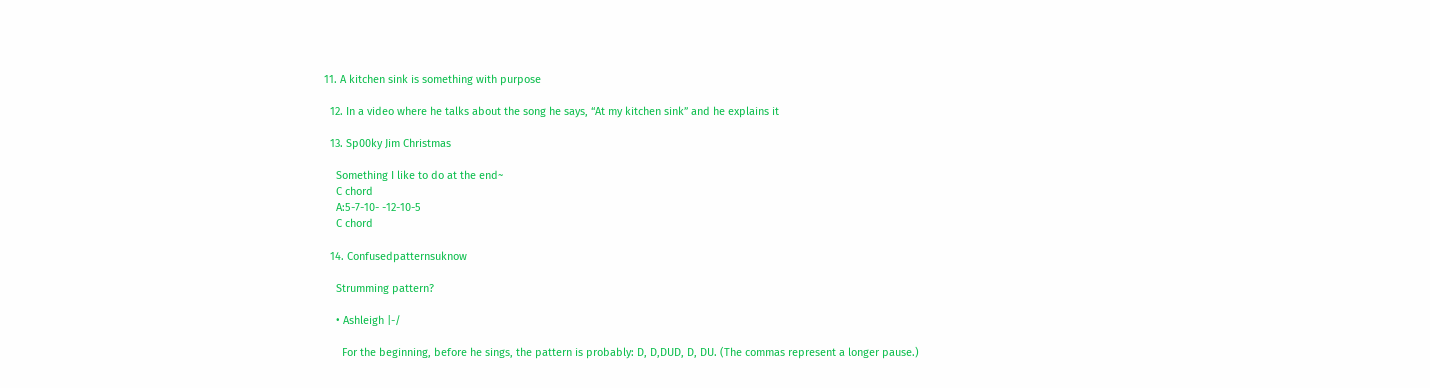11. A kitchen sink is something with purpose

  12. In a video where he talks about the song he says, “At my kitchen sink” and he explains it

  13. Sp00ky Jim Christmas

    Something I like to do at the end~
    C chord
    A:5-7-10- -12-10-5
    C chord

  14. Confusedpatternsuknow

    Strumming pattern?

    • Ashleigh |-/

      For the beginning, before he sings, the pattern is probably: D, D,DUD, D, DU. (The commas represent a longer pause.)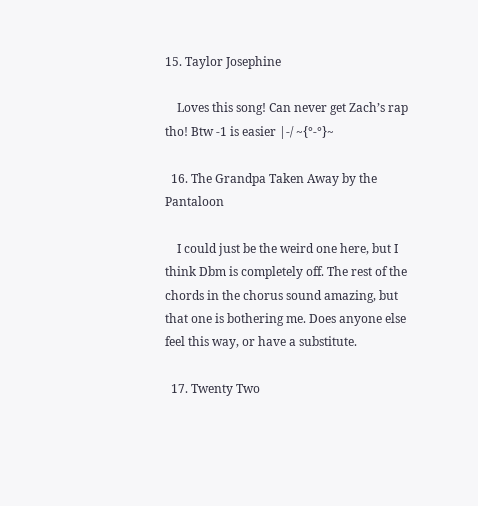15. Taylor Josephine

    Loves this song! Can never get Zach’s rap tho! Btw -1 is easier |-/ ~{°-°}~

  16. The Grandpa Taken Away by the Pantaloon

    I could just be the weird one here, but I think Dbm is completely off. The rest of the chords in the chorus sound amazing, but that one is bothering me. Does anyone else feel this way, or have a substitute.

  17. Twenty Two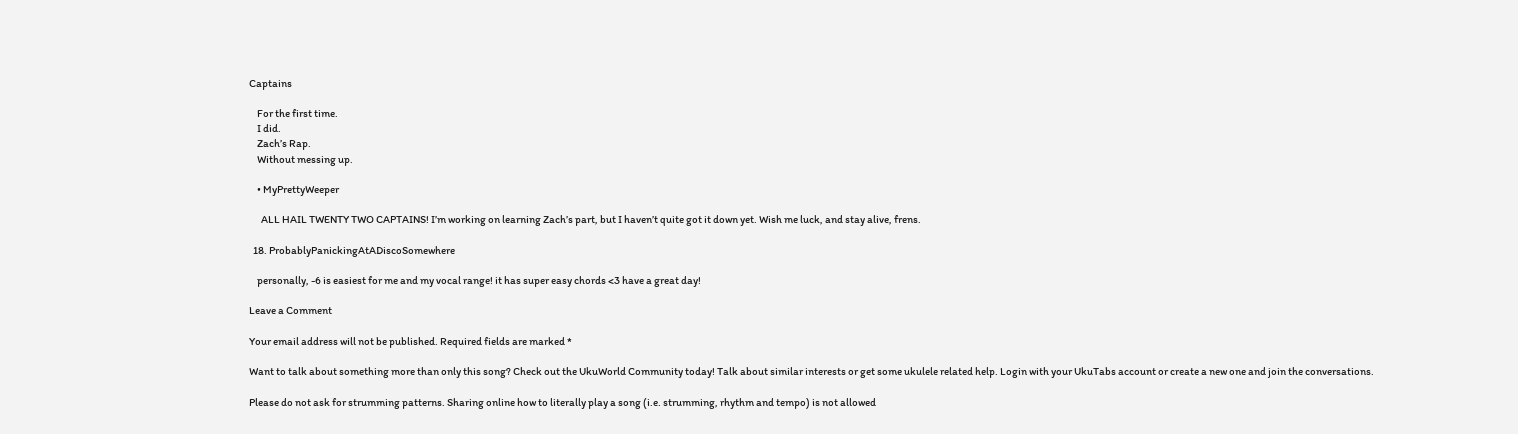Captains

    For the first time.
    I did.
    Zach’s Rap.
    Without messing up.

    • MyPrettyWeeper

      ALL HAIL TWENTY TWO CAPTAINS! I’m working on learning Zach’s part, but I haven’t quite got it down yet. Wish me luck, and stay alive, frens.

  18. ProbablyPanickingAtADiscoSomewhere

    personally, -6 is easiest for me and my vocal range! it has super easy chords <3 have a great day!

Leave a Comment

Your email address will not be published. Required fields are marked *

Want to talk about something more than only this song? Check out the UkuWorld Community today! Talk about similar interests or get some ukulele related help. Login with your UkuTabs account or create a new one and join the conversations.

Please do not ask for strumming patterns. Sharing online how to literally play a song (i.e. strumming, rhythm and tempo) is not allowed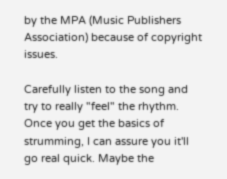by the MPA (Music Publishers Association) because of copyright issues.

Carefully listen to the song and try to really "feel" the rhythm. Once you get the basics of strumming, I can assure you it'll go real quick. Maybe the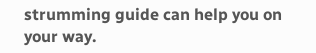strumming guide can help you on your way.